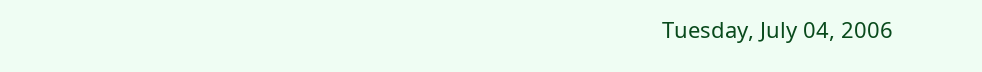Tuesday, July 04, 2006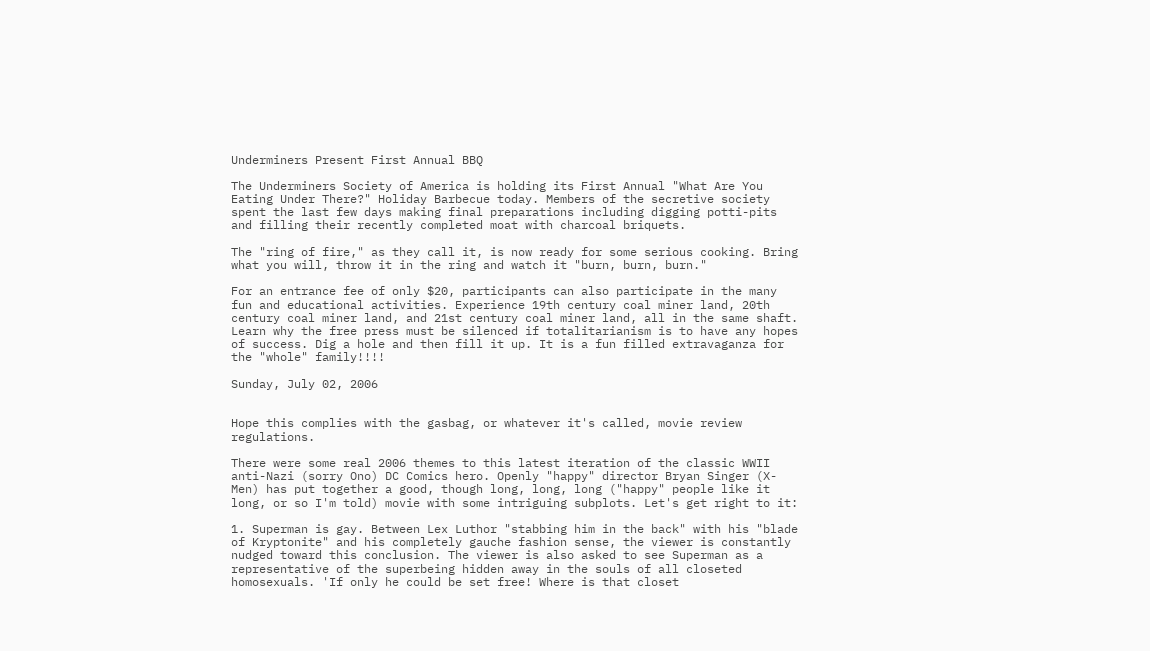Underminers Present First Annual BBQ

The Underminers Society of America is holding its First Annual "What Are You Eating Under There?" Holiday Barbecue today. Members of the secretive society spent the last few days making final preparations including digging potti-pits and filling their recently completed moat with charcoal briquets.

The "ring of fire," as they call it, is now ready for some serious cooking. Bring what you will, throw it in the ring and watch it "burn, burn, burn."

For an entrance fee of only $20, participants can also participate in the many fun and educational activities. Experience 19th century coal miner land, 20th century coal miner land, and 21st century coal miner land, all in the same shaft. Learn why the free press must be silenced if totalitarianism is to have any hopes of success. Dig a hole and then fill it up. It is a fun filled extravaganza for the "whole" family!!!!

Sunday, July 02, 2006


Hope this complies with the gasbag, or whatever it's called, movie review regulations.

There were some real 2006 themes to this latest iteration of the classic WWII anti-Nazi (sorry Ono) DC Comics hero. Openly "happy" director Bryan Singer (X-Men) has put together a good, though long, long, long ("happy" people like it long, or so I'm told) movie with some intriguing subplots. Let's get right to it:

1. Superman is gay. Between Lex Luthor "stabbing him in the back" with his "blade of Kryptonite" and his completely gauche fashion sense, the viewer is constantly nudged toward this conclusion. The viewer is also asked to see Superman as a representative of the superbeing hidden away in the souls of all closeted homosexuals. 'If only he could be set free! Where is that closet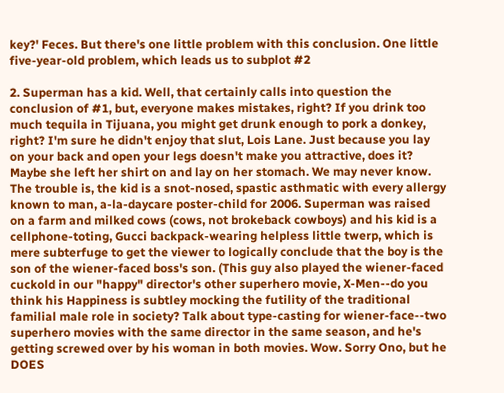key?' Feces. But there's one little problem with this conclusion. One little five-year-old problem, which leads us to subplot #2

2. Superman has a kid. Well, that certainly calls into question the conclusion of #1, but, everyone makes mistakes, right? If you drink too much tequila in Tijuana, you might get drunk enough to pork a donkey, right? I'm sure he didn't enjoy that slut, Lois Lane. Just because you lay on your back and open your legs doesn't make you attractive, does it? Maybe she left her shirt on and lay on her stomach. We may never know.
The trouble is, the kid is a snot-nosed, spastic asthmatic with every allergy known to man, a-la-daycare poster-child for 2006. Superman was raised on a farm and milked cows (cows, not brokeback cowboys) and his kid is a cellphone-toting, Gucci backpack-wearing helpless little twerp, which is mere subterfuge to get the viewer to logically conclude that the boy is the son of the wiener-faced boss's son. (This guy also played the wiener-faced cuckold in our "happy" director's other superhero movie, X-Men--do you think his Happiness is subtley mocking the futility of the traditional familial male role in society? Talk about type-casting for wiener-face--two superhero movies with the same director in the same season, and he's getting screwed over by his woman in both movies. Wow. Sorry Ono, but he DOES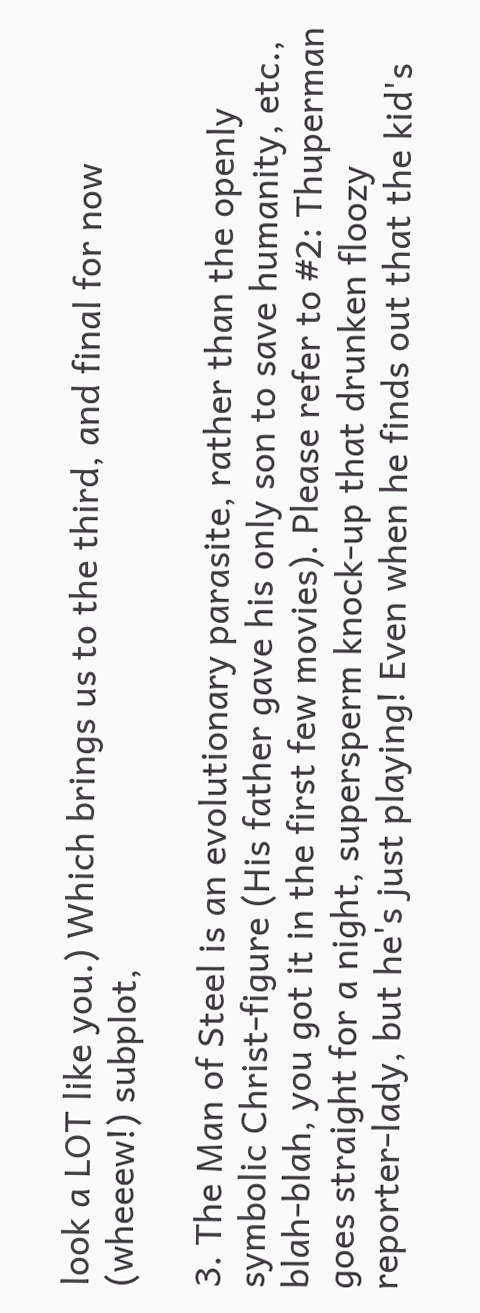look a LOT like you.) Which brings us to the third, and final for now (wheeew!) subplot,

3. The Man of Steel is an evolutionary parasite, rather than the openly symbolic Christ-figure (His father gave his only son to save humanity, etc., blah-blah, you got it in the first few movies). Please refer to #2: Thuperman goes straight for a night, supersperm knock-up that drunken floozy reporter-lady, but he's just playing! Even when he finds out that the kid's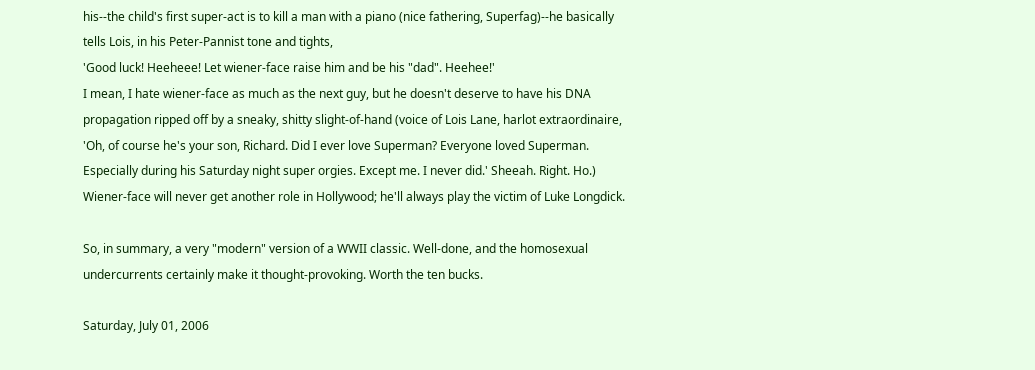his--the child's first super-act is to kill a man with a piano (nice fathering, Superfag)--he basically tells Lois, in his Peter-Pannist tone and tights,
'Good luck! Heeheee! Let wiener-face raise him and be his "dad". Heehee!'
I mean, I hate wiener-face as much as the next guy, but he doesn't deserve to have his DNA propagation ripped off by a sneaky, shitty slight-of-hand (voice of Lois Lane, harlot extraordinaire, 'Oh, of course he's your son, Richard. Did I ever love Superman? Everyone loved Superman. Especially during his Saturday night super orgies. Except me. I never did.' Sheeah. Right. Ho.) Wiener-face will never get another role in Hollywood; he'll always play the victim of Luke Longdick.

So, in summary, a very "modern" version of a WWII classic. Well-done, and the homosexual undercurrents certainly make it thought-provoking. Worth the ten bucks.

Saturday, July 01, 2006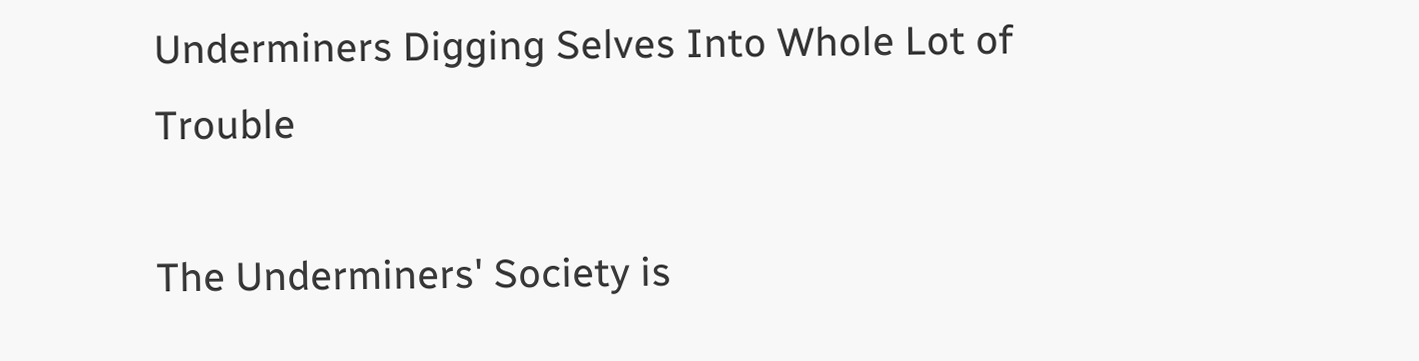Underminers Digging Selves Into Whole Lot of Trouble

The Underminers' Society is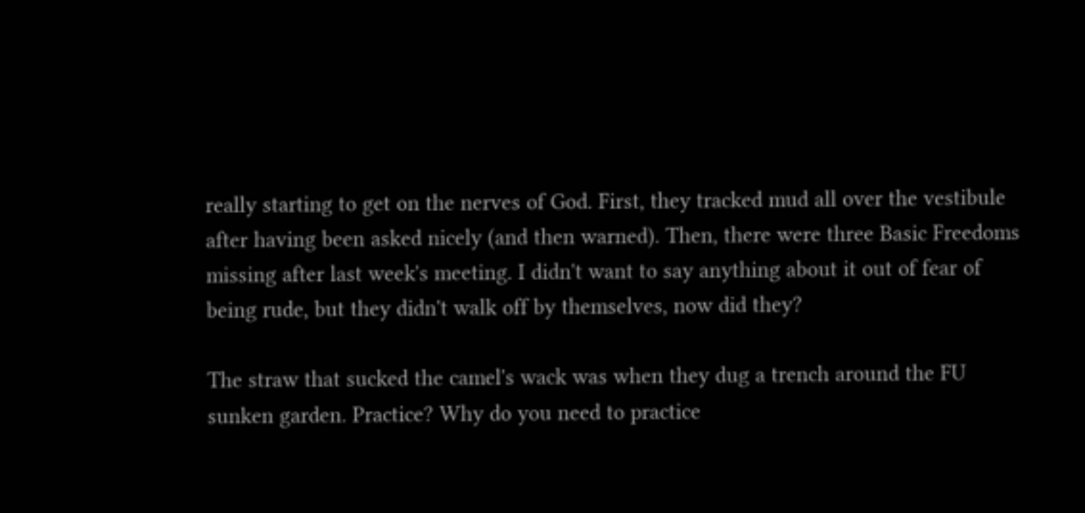really starting to get on the nerves of God. First, they tracked mud all over the vestibule after having been asked nicely (and then warned). Then, there were three Basic Freedoms missing after last week's meeting. I didn't want to say anything about it out of fear of being rude, but they didn't walk off by themselves, now did they?

The straw that sucked the camel's wack was when they dug a trench around the FU sunken garden. Practice? Why do you need to practice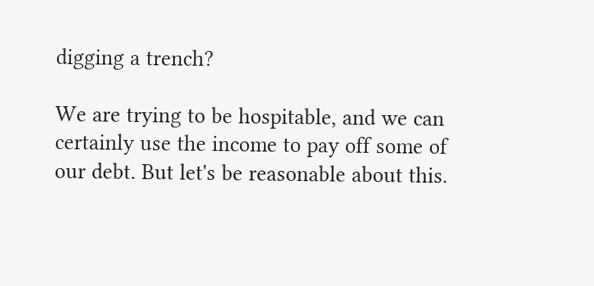digging a trench?

We are trying to be hospitable, and we can certainly use the income to pay off some of our debt. But let's be reasonable about this.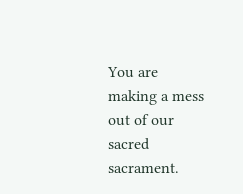You are making a mess out of our sacred sacrament.